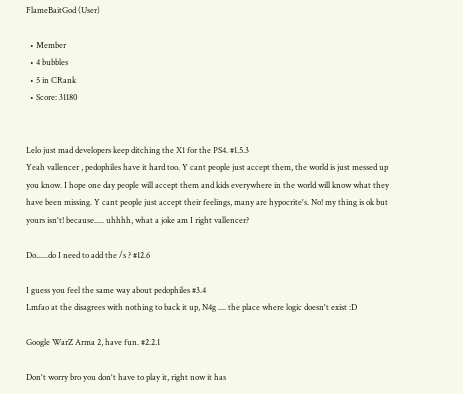FlameBaitGod (User)

  • Member
  • 4 bubbles
  • 5 in CRank
  • Score: 31180


Lelo just mad developers keep ditching the X1 for the PS4. #1.5.3
Yeah vallencer , pedophiles have it hard too. Y cant people just accept them, the world is just messed up you know. I hope one day people will accept them and kids everywhere in the world will know what they have been missing. Y cant people just accept their feelings, many are hypocrite's. No! my thing is ok but yours isn't! because..... uhhhh, what a joke am I right vallencer?

Do......do I need to add the /s ? #12.6

I guess you feel the same way about pedophiles #3.4
Lmfao at the disagrees with nothing to back it up, N4g .... the place where logic doesn't exist :D

Google WarZ Arma 2, have fun. #2.2.1

Don't worry bro you don't have to play it, right now it has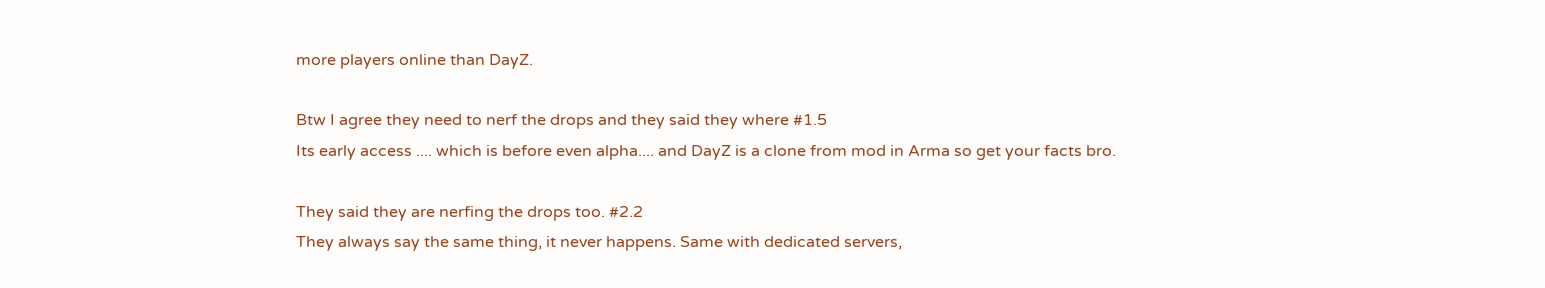more players online than DayZ.

Btw I agree they need to nerf the drops and they said they where #1.5
Its early access .... which is before even alpha.... and DayZ is a clone from mod in Arma so get your facts bro.

They said they are nerfing the drops too. #2.2
They always say the same thing, it never happens. Same with dedicated servers,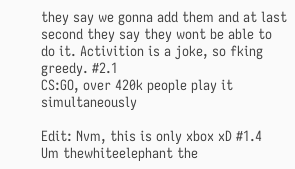they say we gonna add them and at last second they say they wont be able to do it. Activition is a joke, so fking greedy. #2.1
CS:GO, over 420k people play it simultaneously

Edit: Nvm, this is only xbox xD #1.4
Um thewhiteelephant the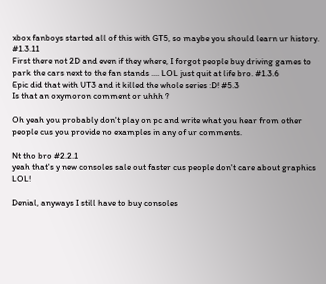xbox fanboys started all of this with GT5, so maybe you should learn ur history. #1.3.11
First there not 2D and even if they where, I forgot people buy driving games to park the cars next to the fan stands .... LOL just quit at life bro. #1.3.6
Epic did that with UT3 and it killed the whole series :D! #5.3
Is that an oxymoron comment or uhhh ?

Oh yeah you probably don't play on pc and write what you hear from other people cus you provide no examples in any of ur comments.

Nt tho bro #2.2.1
yeah that's y new consoles sale out faster cus people don't care about graphics LOL!

Denial, anyways I still have to buy consoles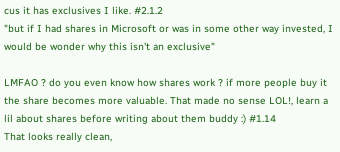cus it has exclusives I like. #2.1.2
"but if I had shares in Microsoft or was in some other way invested, I would be wonder why this isn't an exclusive"

LMFAO ? do you even know how shares work ? if more people buy it the share becomes more valuable. That made no sense LOL!, learn a lil about shares before writing about them buddy :) #1.14
That looks really clean,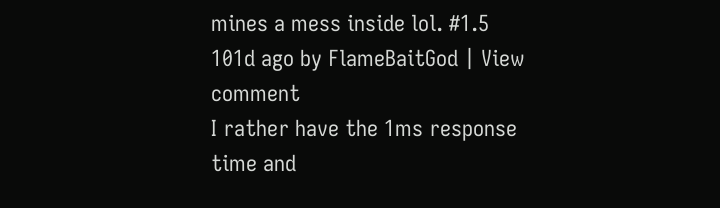mines a mess inside lol. #1.5
101d ago by FlameBaitGod | View comment
I rather have the 1ms response time and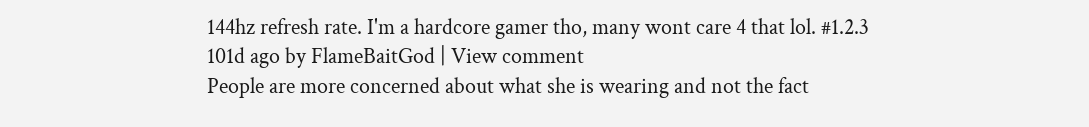144hz refresh rate. I'm a hardcore gamer tho, many wont care 4 that lol. #1.2.3
101d ago by FlameBaitGod | View comment
People are more concerned about what she is wearing and not the fact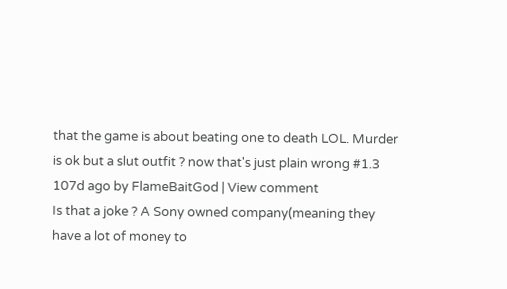that the game is about beating one to death LOL. Murder is ok but a slut outfit ? now that's just plain wrong #1.3
107d ago by FlameBaitGod | View comment
Is that a joke ? A Sony owned company(meaning they have a lot of money to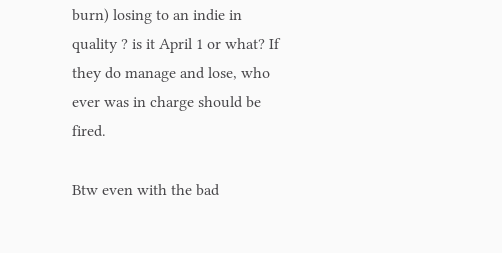burn) losing to an indie in quality ? is it April 1 or what? If they do manage and lose, who ever was in charge should be fired.

Btw even with the bad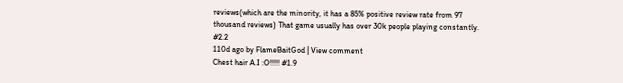reviews(which are the minority, it has a 85% positive review rate from 97 thousand reviews) That game usually has over 30k people playing constantly. #2.2
110d ago by FlameBaitGod | View comment
Chest hair A.I :O!!!!! #1.9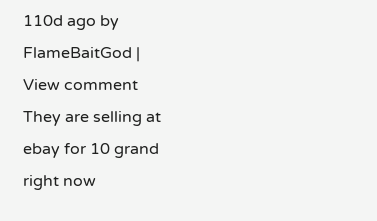110d ago by FlameBaitGod | View comment
They are selling at ebay for 10 grand right now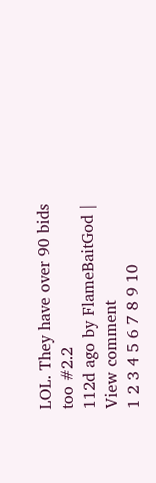LOL. They have over 90 bids too #2.2
112d ago by FlameBaitGod | View comment
1 2 3 4 5 6 7 8 9 10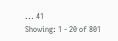... 41
Showing: 1 - 20 of 801